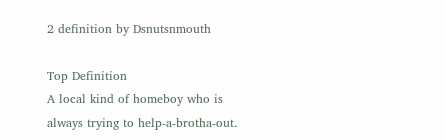2 definition by Dsnutsnmouth

Top Definition
A local kind of homeboy who is always trying to help-a-brotha-out.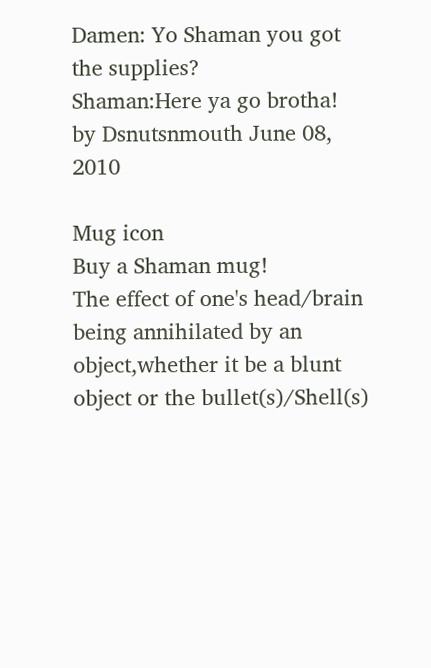Damen: Yo Shaman you got the supplies?
Shaman:Here ya go brotha!
by Dsnutsnmouth June 08, 2010

Mug icon
Buy a Shaman mug!
The effect of one's head/brain being annihilated by an object,whether it be a blunt object or the bullet(s)/Shell(s)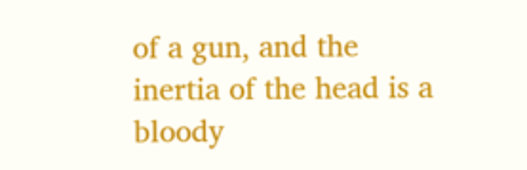of a gun, and the inertia of the head is a bloody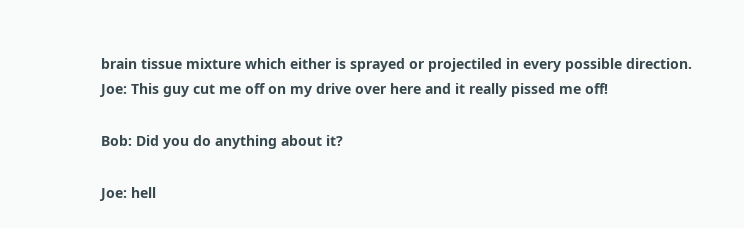brain tissue mixture which either is sprayed or projectiled in every possible direction.
Joe: This guy cut me off on my drive over here and it really pissed me off!

Bob: Did you do anything about it?

Joe: hell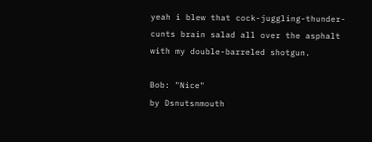yeah i blew that cock-juggling-thunder-cunts brain salad all over the asphalt with my double-barreled shotgun.

Bob: "Nice"
by Dsnutsnmouth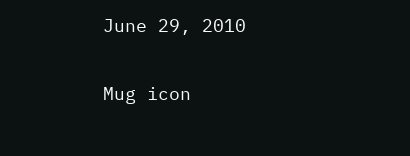June 29, 2010

Mug icon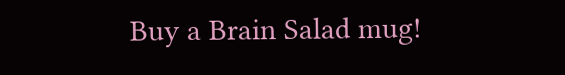Buy a Brain Salad mug!